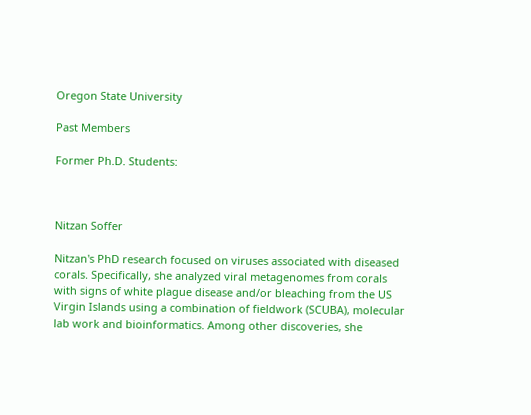Oregon State University

Past Members

Former Ph.D. Students:



Nitzan Soffer

Nitzan's PhD research focused on viruses associated with diseased corals. Specifically, she analyzed viral metagenomes from corals with signs of white plague disease and/or bleaching from the US Virgin Islands using a combination of fieldwork (SCUBA), molecular lab work and bioinformatics. Among other discoveries, she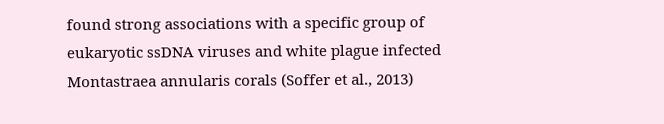found strong associations with a specific group of eukaryotic ssDNA viruses and white plague infected Montastraea annularis corals (Soffer et al., 2013)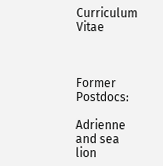Curriculum Vitae



Former Postdocs:

Adrienne and sea lion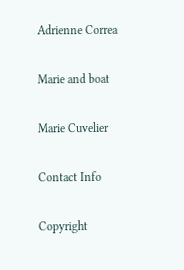Adrienne Correa

Marie and boat

Marie Cuvelier

Contact Info

Copyright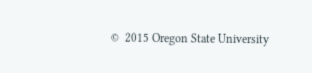©  2015 Oregon State University